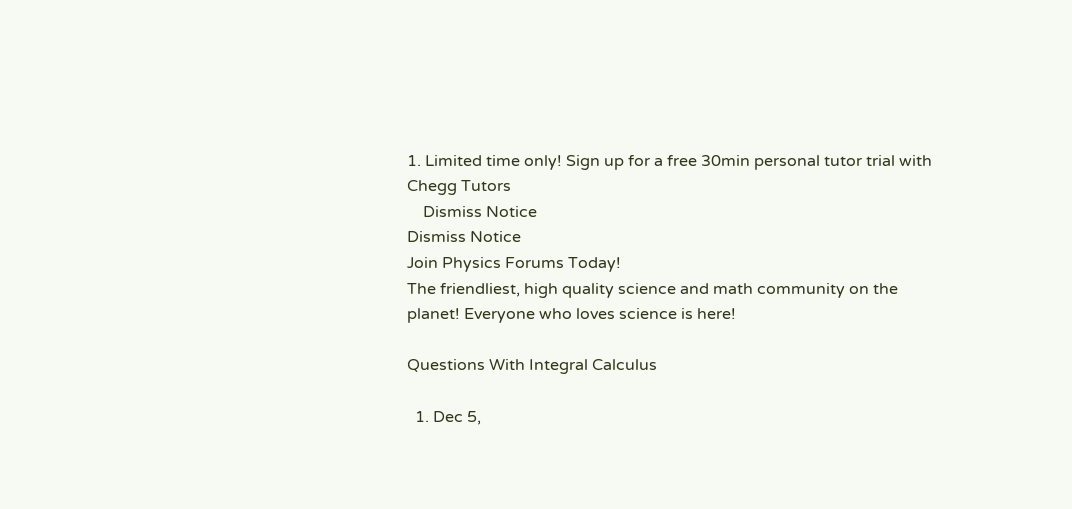1. Limited time only! Sign up for a free 30min personal tutor trial with Chegg Tutors
    Dismiss Notice
Dismiss Notice
Join Physics Forums Today!
The friendliest, high quality science and math community on the planet! Everyone who loves science is here!

Questions With Integral Calculus

  1. Dec 5,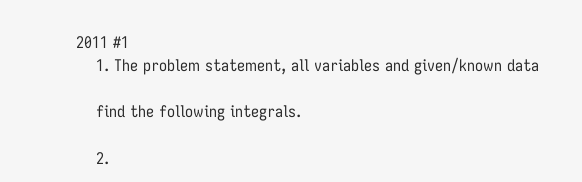2011 #1
    1. The problem statement, all variables and given/known data

    find the following integrals.

    2.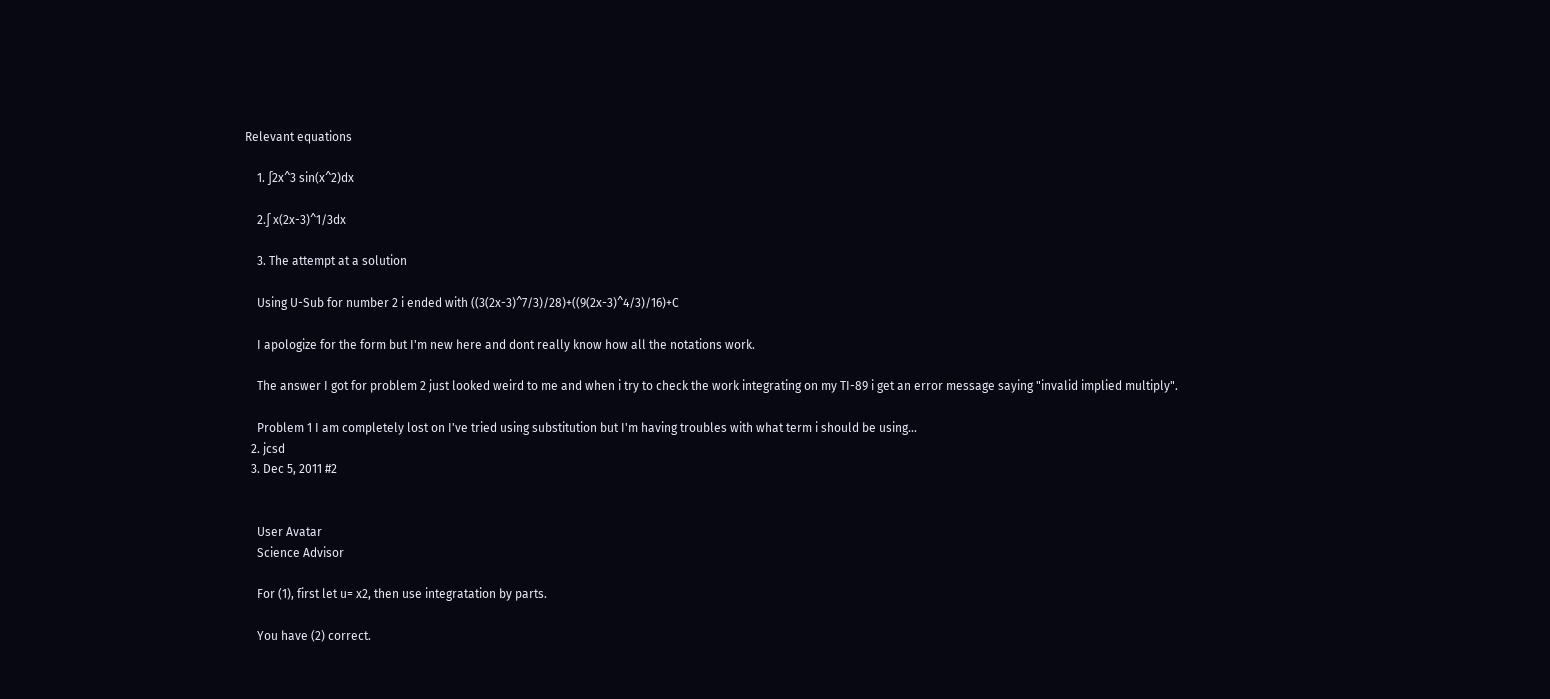Relevant equations

    1. ∫2x^3 sin(x^2)dx

    2.∫ x(2x-3)^1/3dx

    3. The attempt at a solution

    Using U-Sub for number 2 i ended with ((3(2x-3)^7/3)/28)+((9(2x-3)^4/3)/16)+C

    I apologize for the form but I'm new here and dont really know how all the notations work.

    The answer I got for problem 2 just looked weird to me and when i try to check the work integrating on my TI-89 i get an error message saying "invalid implied multiply".

    Problem 1 I am completely lost on I've tried using substitution but I'm having troubles with what term i should be using...
  2. jcsd
  3. Dec 5, 2011 #2


    User Avatar
    Science Advisor

    For (1), first let u= x2, then use integratation by parts.

    You have (2) correct.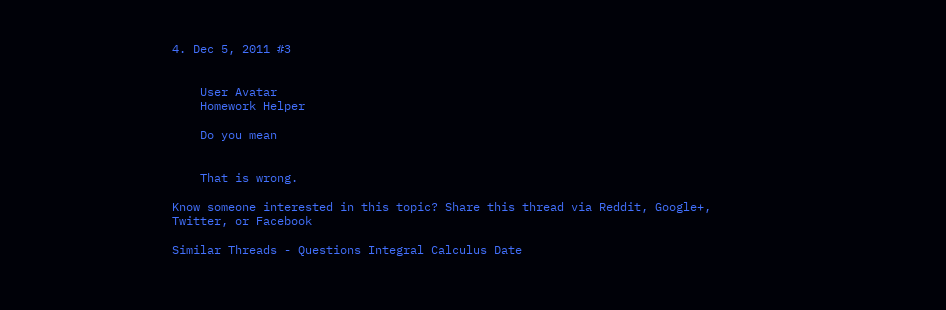4. Dec 5, 2011 #3


    User Avatar
    Homework Helper

    Do you mean


    That is wrong.

Know someone interested in this topic? Share this thread via Reddit, Google+, Twitter, or Facebook

Similar Threads - Questions Integral Calculus Date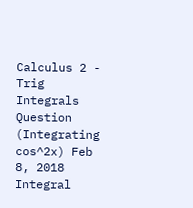Calculus 2 - Trig Integrals Question (Integrating cos^2x) Feb 8, 2018
Integral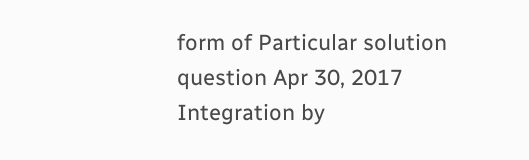form of Particular solution question Apr 30, 2017
Integration by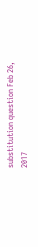substitution question Feb 26, 2017